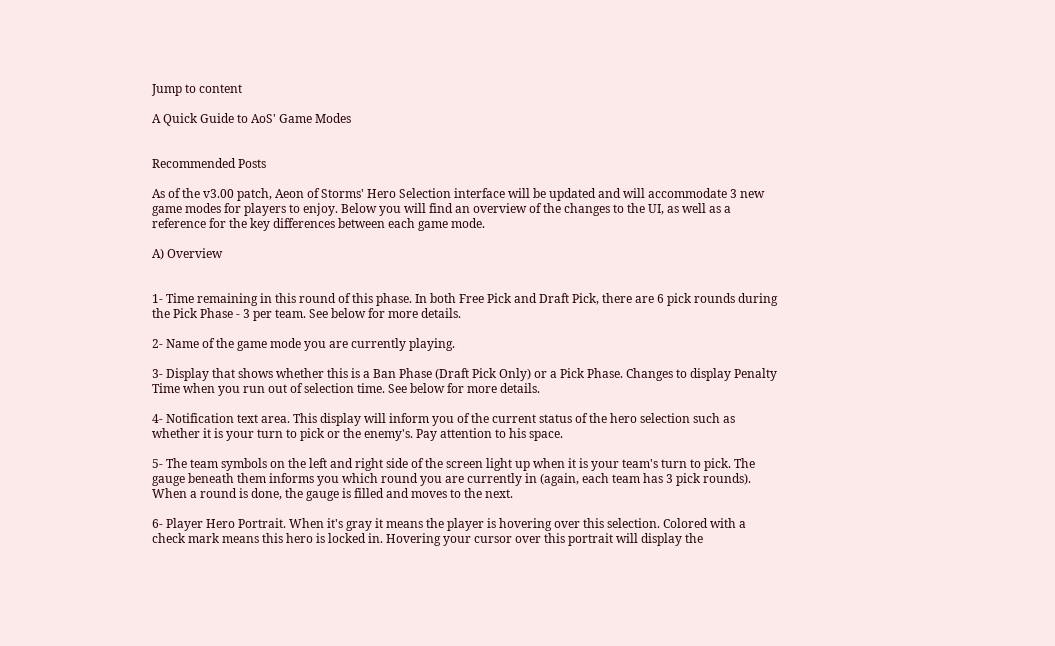Jump to content

A Quick Guide to AoS' Game Modes


Recommended Posts

As of the v3.00 patch, Aeon of Storms' Hero Selection interface will be updated and will accommodate 3 new game modes for players to enjoy. Below you will find an overview of the changes to the UI, as well as a reference for the key differences between each game mode.

A) Overview


1- Time remaining in this round of this phase. In both Free Pick and Draft Pick, there are 6 pick rounds during the Pick Phase - 3 per team. See below for more details.

2- Name of the game mode you are currently playing.

3- Display that shows whether this is a Ban Phase (Draft Pick Only) or a Pick Phase. Changes to display Penalty Time when you run out of selection time. See below for more details.

4- Notification text area. This display will inform you of the current status of the hero selection such as whether it is your turn to pick or the enemy's. Pay attention to his space.

5- The team symbols on the left and right side of the screen light up when it is your team's turn to pick. The gauge beneath them informs you which round you are currently in (again, each team has 3 pick rounds). When a round is done, the gauge is filled and moves to the next.

6- Player Hero Portrait. When it's gray it means the player is hovering over this selection. Colored with a check mark means this hero is locked in. Hovering your cursor over this portrait will display the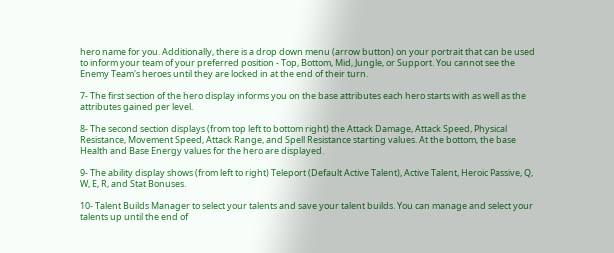hero name for you. Additionally, there is a drop down menu (arrow button) on your portrait that can be used to inform your team of your preferred position - Top, Bottom, Mid, Jungle, or Support. You cannot see the Enemy Team's heroes until they are locked in at the end of their turn.

7- The first section of the hero display informs you on the base attributes each hero starts with as well as the attributes gained per level.

8- The second section displays (from top left to bottom right) the Attack Damage, Attack Speed, Physical Resistance, Movement Speed, Attack Range, and Spell Resistance starting values. At the bottom, the base Health and Base Energy values for the hero are displayed.

9- The ability display shows (from left to right) Teleport (Default Active Talent), Active Talent, Heroic Passive, Q, W, E, R, and Stat Bonuses.

10- Talent Builds Manager to select your talents and save your talent builds. You can manage and select your talents up until the end of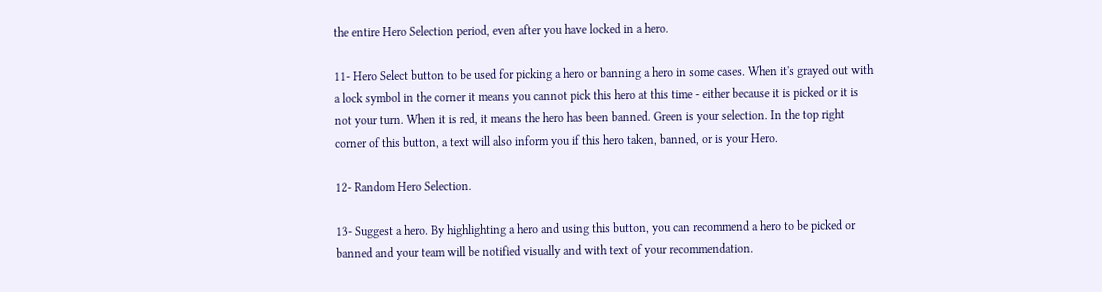the entire Hero Selection period, even after you have locked in a hero.

11- Hero Select button to be used for picking a hero or banning a hero in some cases. When it's grayed out with a lock symbol in the corner it means you cannot pick this hero at this time - either because it is picked or it is not your turn. When it is red, it means the hero has been banned. Green is your selection. In the top right corner of this button, a text will also inform you if this hero taken, banned, or is your Hero.

12- Random Hero Selection.

13- Suggest a hero. By highlighting a hero and using this button, you can recommend a hero to be picked or banned and your team will be notified visually and with text of your recommendation.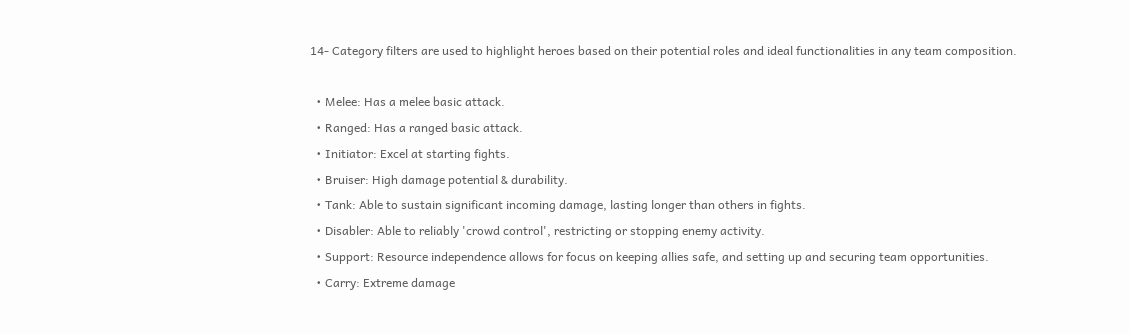14- Category filters are used to highlight heroes based on their potential roles and ideal functionalities in any team composition.

  • Melee: Has a melee basic attack.
  • Ranged: Has a ranged basic attack.
  • Initiator: Excel at starting fights.
  • Bruiser: High damage potential & durability.
  • Tank: Able to sustain significant incoming damage, lasting longer than others in fights.
  • Disabler: Able to reliably 'crowd control', restricting or stopping enemy activity.
  • Support: Resource independence allows for focus on keeping allies safe, and setting up and securing team opportunities.
  • Carry: Extreme damage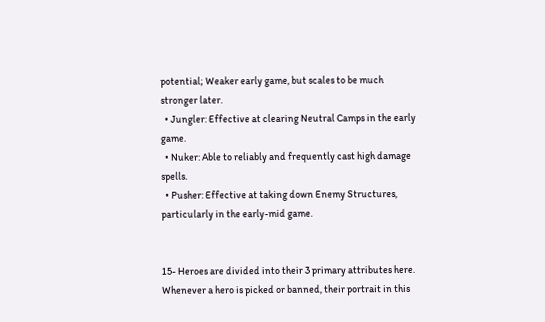potential; Weaker early game, but scales to be much stronger later.
  • Jungler: Effective at clearing Neutral Camps in the early game.
  • Nuker: Able to reliably and frequently cast high damage spells.
  • Pusher: Effective at taking down Enemy Structures, particularly in the early-mid game.


15- Heroes are divided into their 3 primary attributes here. Whenever a hero is picked or banned, their portrait in this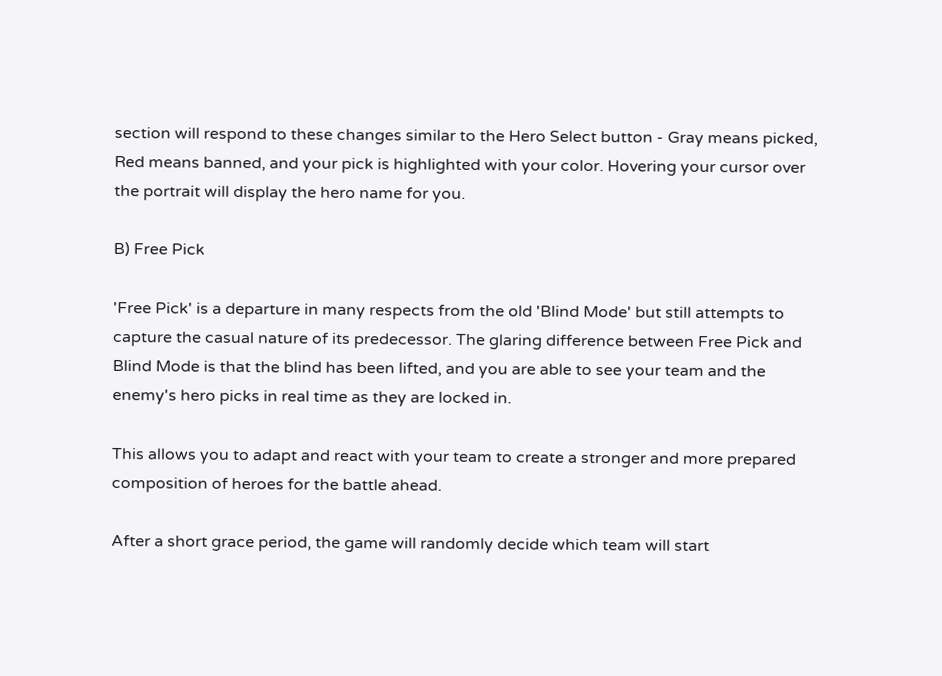section will respond to these changes similar to the Hero Select button - Gray means picked, Red means banned, and your pick is highlighted with your color. Hovering your cursor over the portrait will display the hero name for you.

B) Free Pick

'Free Pick' is a departure in many respects from the old 'Blind Mode' but still attempts to capture the casual nature of its predecessor. The glaring difference between Free Pick and Blind Mode is that the blind has been lifted, and you are able to see your team and the enemy's hero picks in real time as they are locked in.

This allows you to adapt and react with your team to create a stronger and more prepared composition of heroes for the battle ahead.

After a short grace period, the game will randomly decide which team will start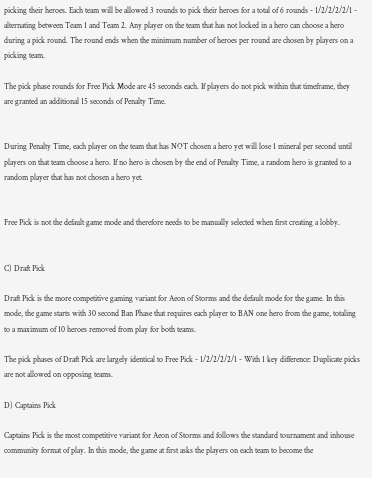picking their heroes. Each team will be allowed 3 rounds to pick their heroes for a total of 6 rounds - 1/2/2/2/2/1 - alternating between Team 1 and Team 2. Any player on the team that has not locked in a hero can choose a hero during a pick round. The round ends when the minimum number of heroes per round are chosen by players on a picking team.

The pick phase rounds for Free Pick Mode are 45 seconds each. If players do not pick within that timeframe, they are granted an additional 15 seconds of Penalty Time.


During Penalty Time, each player on the team that has NOT chosen a hero yet will lose 1 mineral per second until players on that team choose a hero. If no hero is chosen by the end of Penalty Time, a random hero is granted to a random player that has not chosen a hero yet.


Free Pick is not the default game mode and therefore needs to be manually selected when first creating a lobby.


C) Draft Pick

Draft Pick is the more competitive gaming variant for Aeon of Storms and the default mode for the game. In this mode, the game starts with 30 second Ban Phase that requires each player to BAN one hero from the game, totaling to a maximum of 10 heroes removed from play for both teams.

The pick phases of Draft Pick are largely identical to Free Pick - 1/2/2/2/2/1 - With 1 key difference: Duplicate picks are not allowed on opposing teams.

D) Captains Pick

Captains Pick is the most competitive variant for Aeon of Storms and follows the standard tournament and inhouse community format of play. In this mode, the game at first asks the players on each team to become the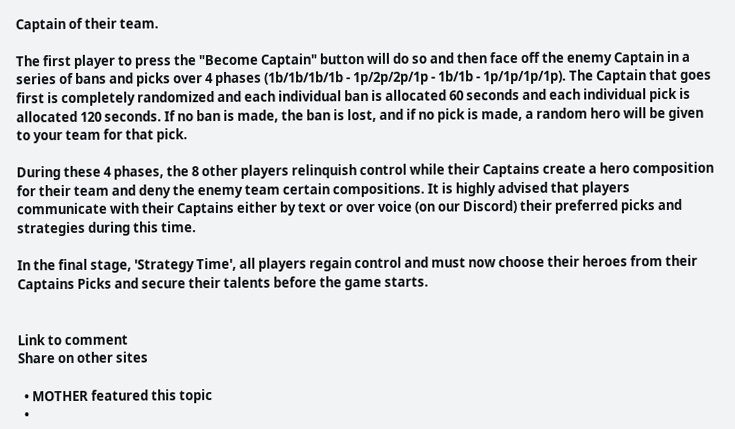Captain of their team.

The first player to press the "Become Captain" button will do so and then face off the enemy Captain in a series of bans and picks over 4 phases (1b/1b/1b/1b - 1p/2p/2p/1p - 1b/1b - 1p/1p/1p/1p). The Captain that goes first is completely randomized and each individual ban is allocated 60 seconds and each individual pick is allocated 120 seconds. If no ban is made, the ban is lost, and if no pick is made, a random hero will be given to your team for that pick.

During these 4 phases, the 8 other players relinquish control while their Captains create a hero composition for their team and deny the enemy team certain compositions. It is highly advised that players communicate with their Captains either by text or over voice (on our Discord) their preferred picks and strategies during this time.

In the final stage, 'Strategy Time', all players regain control and must now choose their heroes from their Captains Picks and secure their talents before the game starts.


Link to comment
Share on other sites

  • MOTHER featured this topic
  •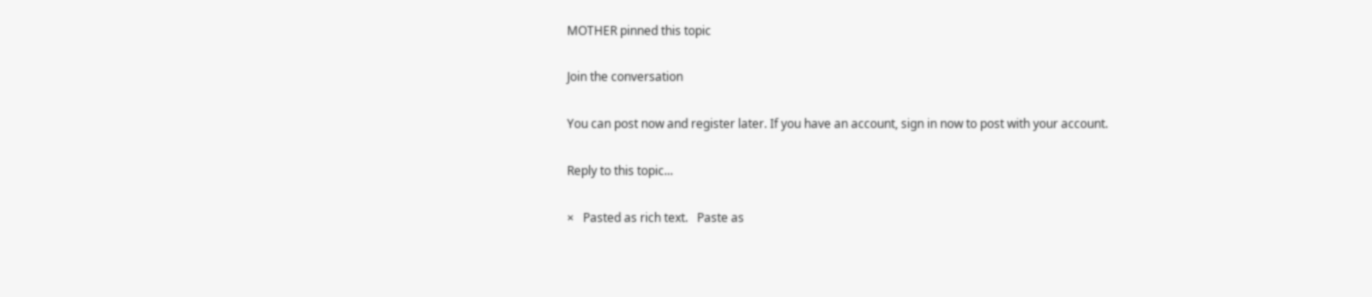MOTHER pinned this topic

Join the conversation

You can post now and register later. If you have an account, sign in now to post with your account.

Reply to this topic...

×   Pasted as rich text.   Paste as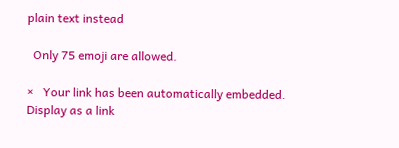plain text instead

  Only 75 emoji are allowed.

×   Your link has been automatically embedded.   Display as a link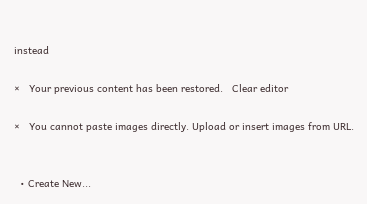instead

×   Your previous content has been restored.   Clear editor

×   You cannot paste images directly. Upload or insert images from URL.


  • Create New...